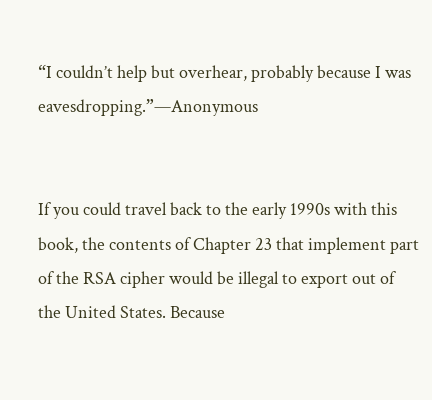“I couldn’t help but overhear, probably because I was eavesdropping.”—Anonymous


If you could travel back to the early 1990s with this book, the contents of Chapter 23 that implement part of the RSA cipher would be illegal to export out of the United States. Because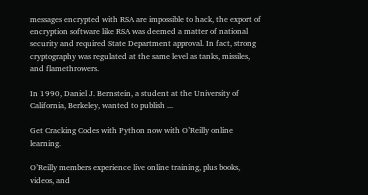messages encrypted with RSA are impossible to hack, the export of encryption software like RSA was deemed a matter of national security and required State Department approval. In fact, strong cryptography was regulated at the same level as tanks, missiles, and flamethrowers.

In 1990, Daniel J. Bernstein, a student at the University of California, Berkeley, wanted to publish ...

Get Cracking Codes with Python now with O’Reilly online learning.

O’Reilly members experience live online training, plus books, videos, and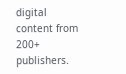digital content from 200+ publishers.